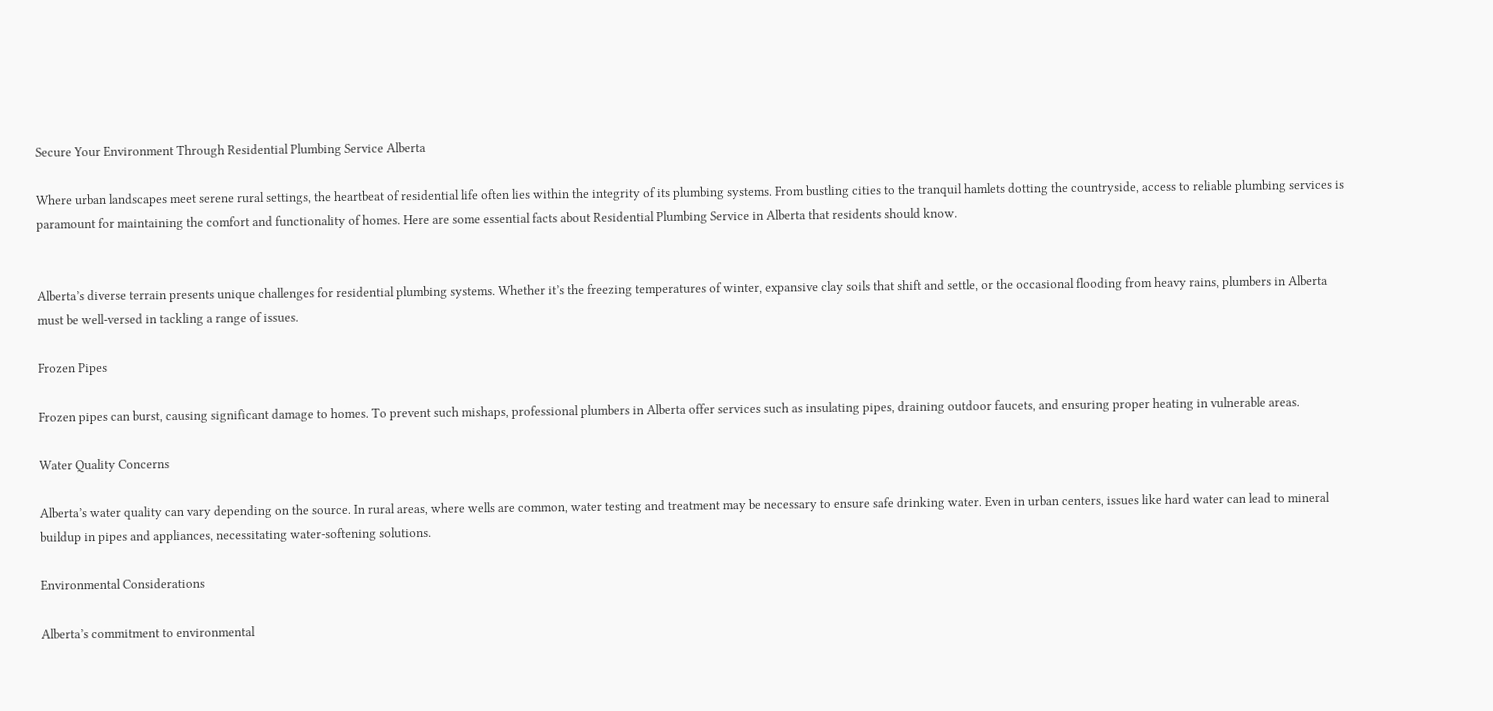Secure Your Environment Through Residential Plumbing Service Alberta

Where urban landscapes meet serene rural settings, the heartbeat of residential life often lies within the integrity of its plumbing systems. From bustling cities to the tranquil hamlets dotting the countryside, access to reliable plumbing services is paramount for maintaining the comfort and functionality of homes. Here are some essential facts about Residential Plumbing Service in Alberta that residents should know.


Alberta’s diverse terrain presents unique challenges for residential plumbing systems. Whether it’s the freezing temperatures of winter, expansive clay soils that shift and settle, or the occasional flooding from heavy rains, plumbers in Alberta must be well-versed in tackling a range of issues.

Frozen Pipes

Frozen pipes can burst, causing significant damage to homes. To prevent such mishaps, professional plumbers in Alberta offer services such as insulating pipes, draining outdoor faucets, and ensuring proper heating in vulnerable areas.

Water Quality Concerns

Alberta’s water quality can vary depending on the source. In rural areas, where wells are common, water testing and treatment may be necessary to ensure safe drinking water. Even in urban centers, issues like hard water can lead to mineral buildup in pipes and appliances, necessitating water-softening solutions.

Environmental Considerations

Alberta’s commitment to environmental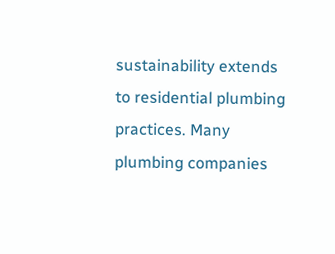sustainability extends to residential plumbing practices. Many plumbing companies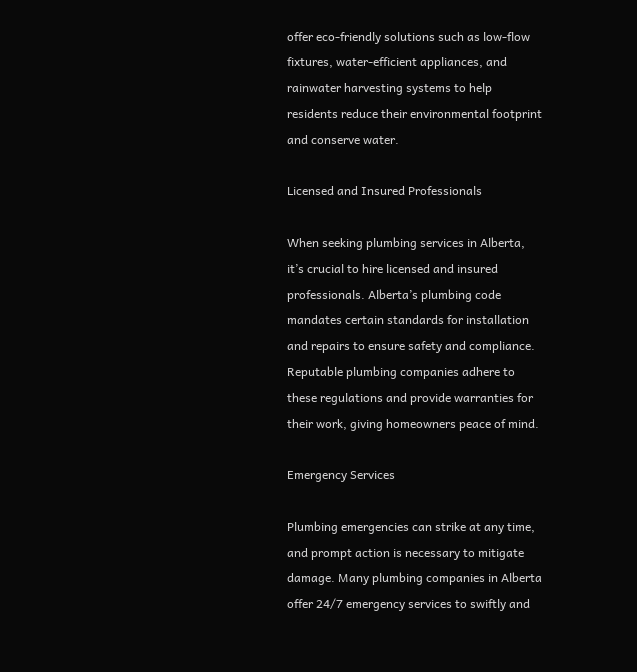offer eco-friendly solutions such as low-flow fixtures, water-efficient appliances, and rainwater harvesting systems to help residents reduce their environmental footprint and conserve water.

Licensed and Insured Professionals

When seeking plumbing services in Alberta, it’s crucial to hire licensed and insured professionals. Alberta’s plumbing code mandates certain standards for installation and repairs to ensure safety and compliance. Reputable plumbing companies adhere to these regulations and provide warranties for their work, giving homeowners peace of mind.

Emergency Services

Plumbing emergencies can strike at any time, and prompt action is necessary to mitigate damage. Many plumbing companies in Alberta offer 24/7 emergency services to swiftly and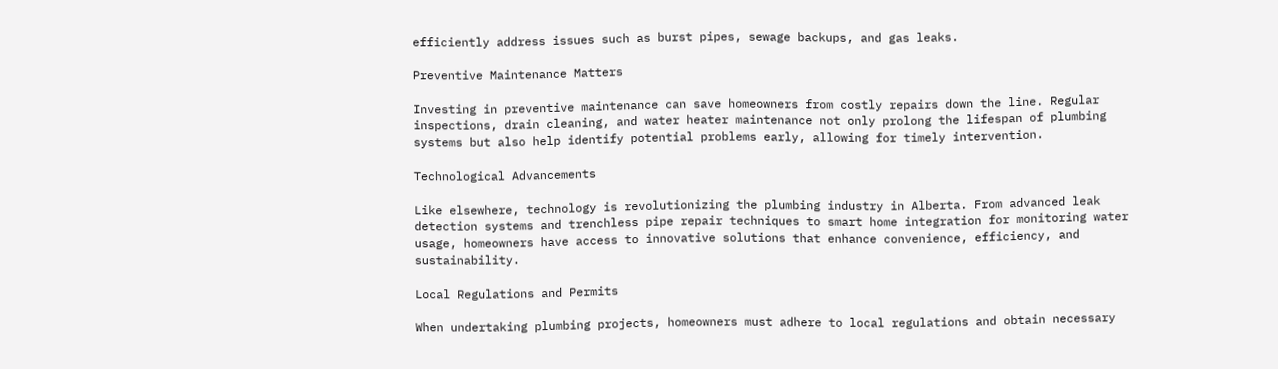efficiently address issues such as burst pipes, sewage backups, and gas leaks.

Preventive Maintenance Matters

Investing in preventive maintenance can save homeowners from costly repairs down the line. Regular inspections, drain cleaning, and water heater maintenance not only prolong the lifespan of plumbing systems but also help identify potential problems early, allowing for timely intervention.

Technological Advancements

Like elsewhere, technology is revolutionizing the plumbing industry in Alberta. From advanced leak detection systems and trenchless pipe repair techniques to smart home integration for monitoring water usage, homeowners have access to innovative solutions that enhance convenience, efficiency, and sustainability.

Local Regulations and Permits

When undertaking plumbing projects, homeowners must adhere to local regulations and obtain necessary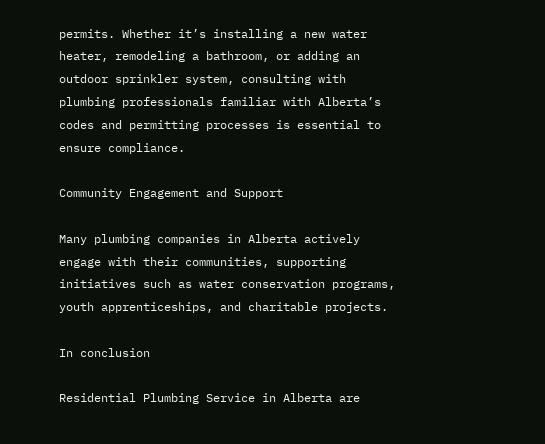permits. Whether it’s installing a new water heater, remodeling a bathroom, or adding an outdoor sprinkler system, consulting with plumbing professionals familiar with Alberta’s codes and permitting processes is essential to ensure compliance.

Community Engagement and Support

Many plumbing companies in Alberta actively engage with their communities, supporting initiatives such as water conservation programs, youth apprenticeships, and charitable projects.

In conclusion

Residential Plumbing Service in Alberta are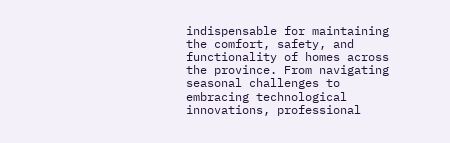indispensable for maintaining the comfort, safety, and functionality of homes across the province. From navigating seasonal challenges to embracing technological innovations, professional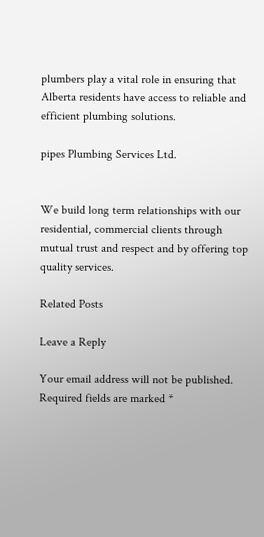plumbers play a vital role in ensuring that Alberta residents have access to reliable and efficient plumbing solutions.

pipes Plumbing Services Ltd.


We build long term relationships with our residential, commercial clients through mutual trust and respect and by offering top quality services.

Related Posts

Leave a Reply

Your email address will not be published. Required fields are marked *